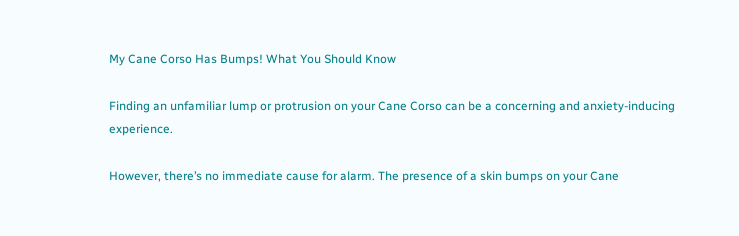My Cane Corso Has Bumps! What You Should Know

Finding an unfamiliar lump or protrusion on your Cane Corso can be a concerning and anxiety-inducing experience.

However, there’s no immediate cause for alarm. The presence of a skin bumps on your Cane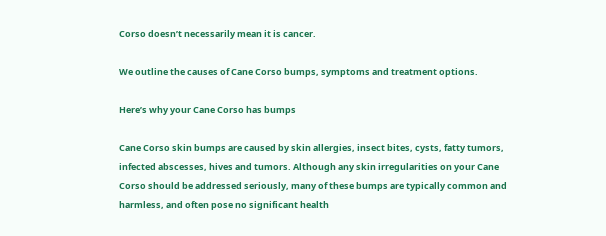Corso doesn’t necessarily mean it is cancer.

We outline the causes of Cane Corso bumps, symptoms and treatment options.

Here’s why your Cane Corso has bumps

Cane Corso skin bumps are caused by skin allergies, insect bites, cysts, fatty tumors, infected abscesses, hives and tumors. Although any skin irregularities on your Cane Corso should be addressed seriously, many of these bumps are typically common and harmless, and often pose no significant health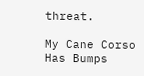threat.

My Cane Corso Has Bumps